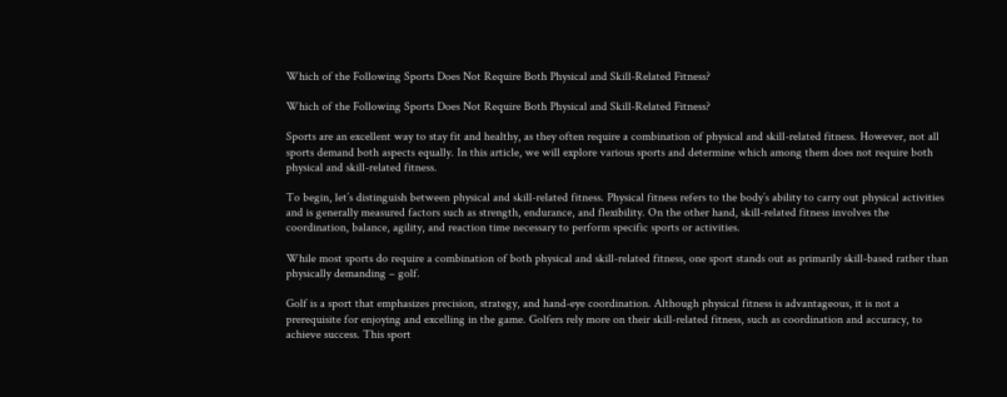Which of the Following Sports Does Not Require Both Physical and Skill-Related Fitness?

Which of the Following Sports Does Not Require Both Physical and Skill-Related Fitness?

Sports are an excellent way to stay fit and healthy, as they often require a combination of physical and skill-related fitness. However, not all sports demand both aspects equally. In this article, we will explore various sports and determine which among them does not require both physical and skill-related fitness.

To begin, let’s distinguish between physical and skill-related fitness. Physical fitness refers to the body’s ability to carry out physical activities and is generally measured factors such as strength, endurance, and flexibility. On the other hand, skill-related fitness involves the coordination, balance, agility, and reaction time necessary to perform specific sports or activities.

While most sports do require a combination of both physical and skill-related fitness, one sport stands out as primarily skill-based rather than physically demanding – golf.

Golf is a sport that emphasizes precision, strategy, and hand-eye coordination. Although physical fitness is advantageous, it is not a prerequisite for enjoying and excelling in the game. Golfers rely more on their skill-related fitness, such as coordination and accuracy, to achieve success. This sport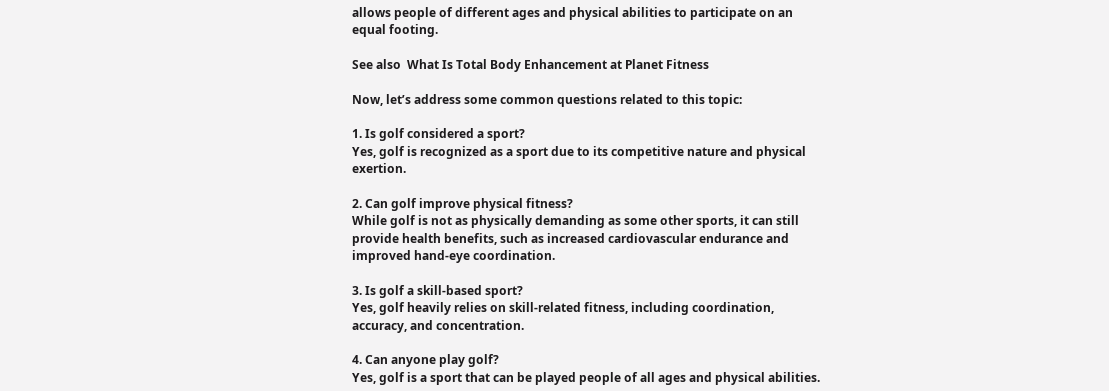allows people of different ages and physical abilities to participate on an equal footing.

See also  What Is Total Body Enhancement at Planet Fitness

Now, let’s address some common questions related to this topic:

1. Is golf considered a sport?
Yes, golf is recognized as a sport due to its competitive nature and physical exertion.

2. Can golf improve physical fitness?
While golf is not as physically demanding as some other sports, it can still provide health benefits, such as increased cardiovascular endurance and improved hand-eye coordination.

3. Is golf a skill-based sport?
Yes, golf heavily relies on skill-related fitness, including coordination, accuracy, and concentration.

4. Can anyone play golf?
Yes, golf is a sport that can be played people of all ages and physical abilities.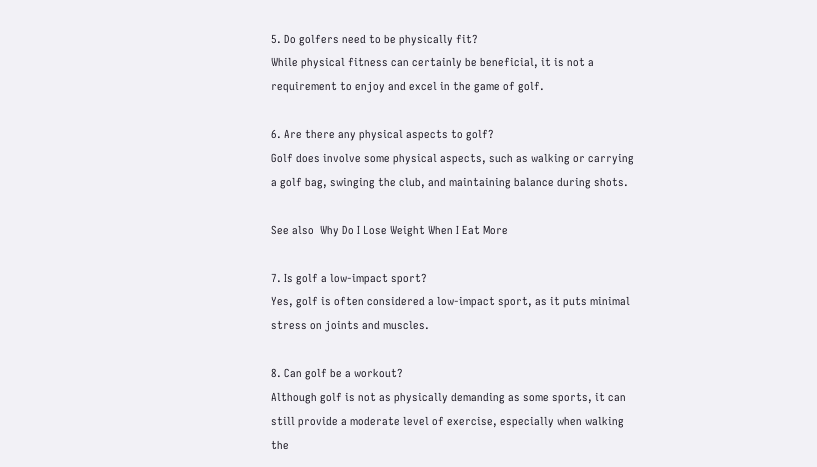5. Do golfers need to be physically fit?
While physical fitness can certainly be beneficial, it is not a requirement to enjoy and excel in the game of golf.

6. Are there any physical aspects to golf?
Golf does involve some physical aspects, such as walking or carrying a golf bag, swinging the club, and maintaining balance during shots.

See also  Why Do I Lose Weight When I Eat More

7. Is golf a low-impact sport?
Yes, golf is often considered a low-impact sport, as it puts minimal stress on joints and muscles.

8. Can golf be a workout?
Although golf is not as physically demanding as some sports, it can still provide a moderate level of exercise, especially when walking the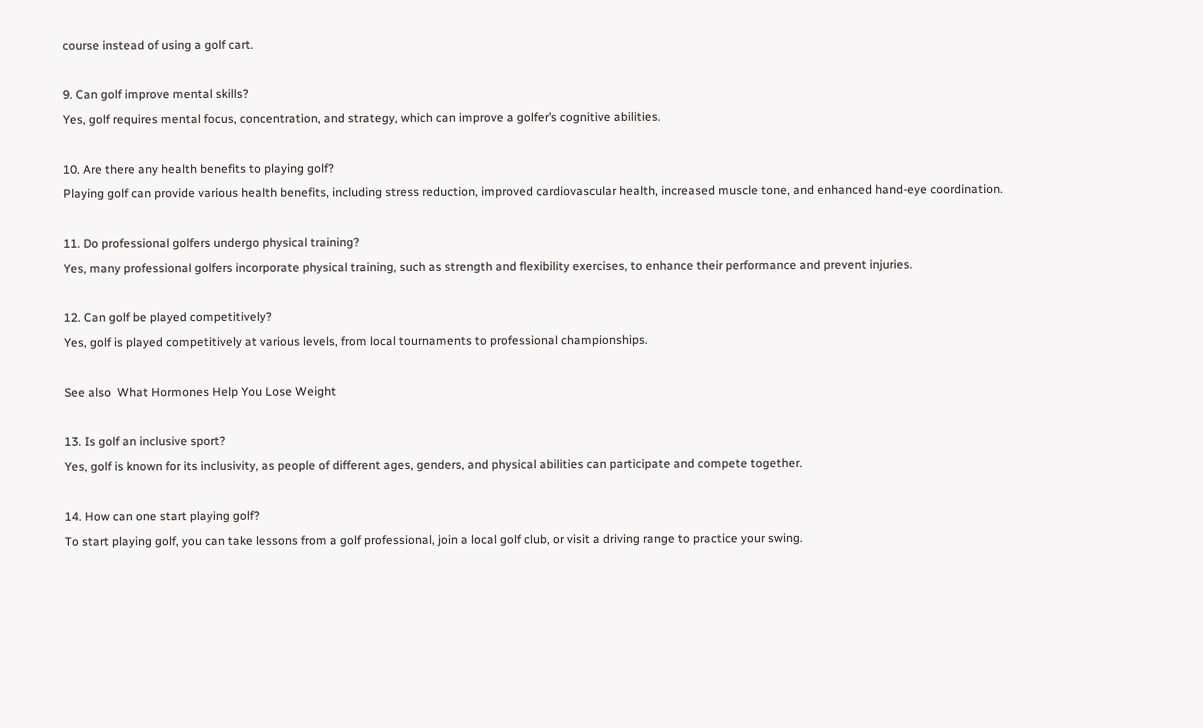course instead of using a golf cart.

9. Can golf improve mental skills?
Yes, golf requires mental focus, concentration, and strategy, which can improve a golfer’s cognitive abilities.

10. Are there any health benefits to playing golf?
Playing golf can provide various health benefits, including stress reduction, improved cardiovascular health, increased muscle tone, and enhanced hand-eye coordination.

11. Do professional golfers undergo physical training?
Yes, many professional golfers incorporate physical training, such as strength and flexibility exercises, to enhance their performance and prevent injuries.

12. Can golf be played competitively?
Yes, golf is played competitively at various levels, from local tournaments to professional championships.

See also  What Hormones Help You Lose Weight

13. Is golf an inclusive sport?
Yes, golf is known for its inclusivity, as people of different ages, genders, and physical abilities can participate and compete together.

14. How can one start playing golf?
To start playing golf, you can take lessons from a golf professional, join a local golf club, or visit a driving range to practice your swing.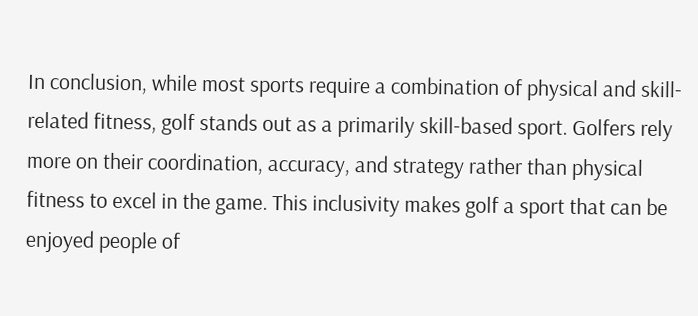In conclusion, while most sports require a combination of physical and skill-related fitness, golf stands out as a primarily skill-based sport. Golfers rely more on their coordination, accuracy, and strategy rather than physical fitness to excel in the game. This inclusivity makes golf a sport that can be enjoyed people of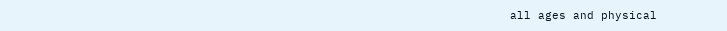all ages and physical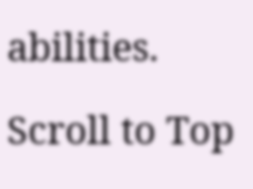abilities.

Scroll to Top